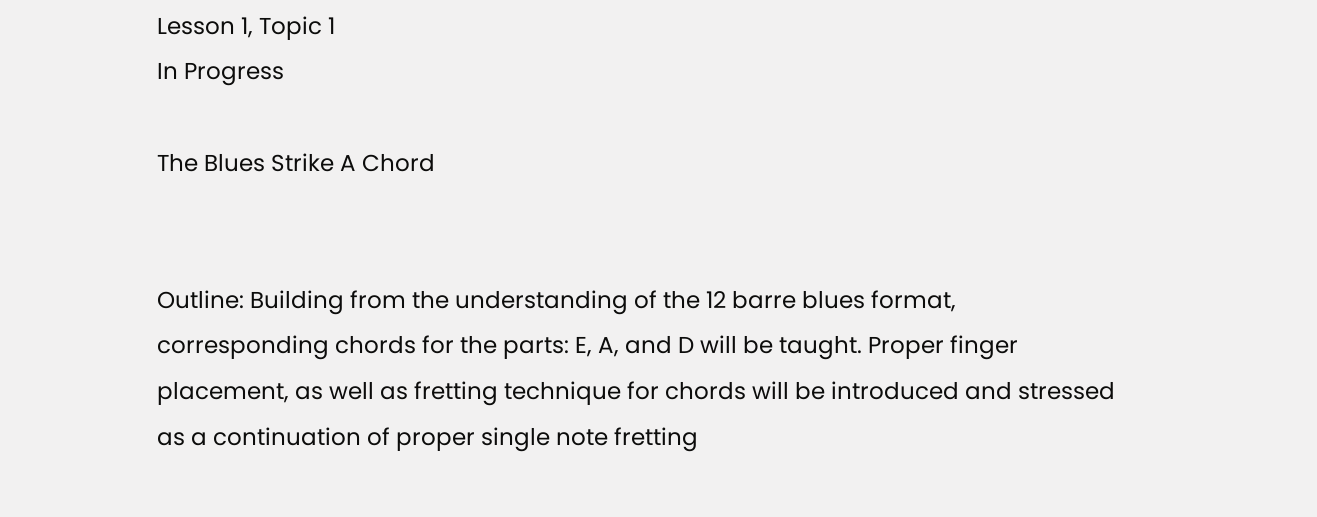Lesson 1, Topic 1
In Progress

The Blues Strike A Chord


Outline: Building from the understanding of the 12 barre blues format, corresponding chords for the parts: E, A, and D will be taught. Proper finger placement, as well as fretting technique for chords will be introduced and stressed as a continuation of proper single note fretting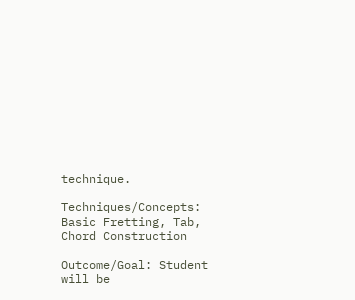technique.

Techniques/Concepts: Basic Fretting, Tab, Chord Construction

Outcome/Goal: Student will be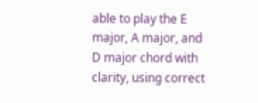able to play the E major, A major, and D major chord with clarity, using correct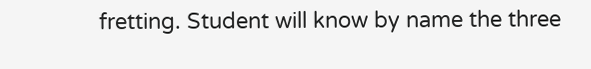fretting. Student will know by name the three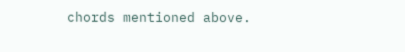chords mentioned above.